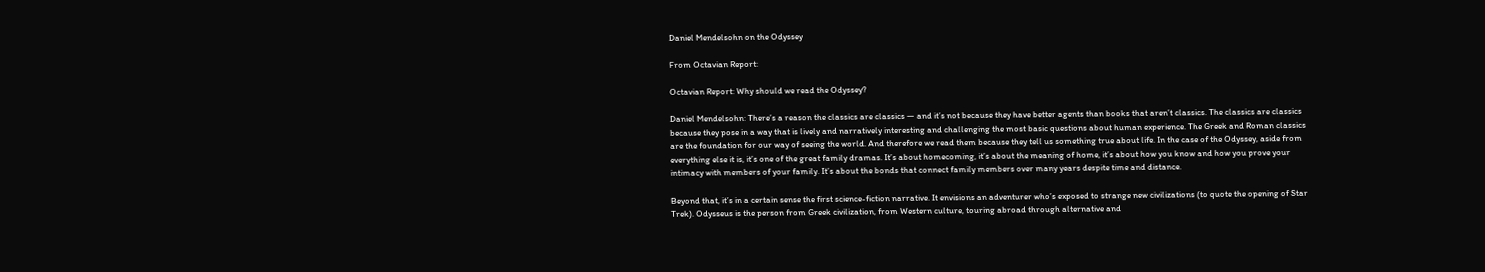Daniel Mendelsohn on the Odyssey

From Octavian Report:

Octavian Report: Why should we read the Odyssey?

Daniel Mendelsohn: There’s a reason the classics are classics — and it’s not because they have better agents than books that aren’t classics. The classics are classics because they pose in a way that is lively and narratively interesting and challenging the most basic questions about human experience. The Greek and Roman classics are the foundation for our way of seeing the world. And therefore we read them because they tell us something true about life. In the case of the Odyssey, aside from everything else it is, it’s one of the great family dramas. It’s about homecoming, it’s about the meaning of home, it’s about how you know and how you prove your intimacy with members of your family. It’s about the bonds that connect family members over many years despite time and distance.

Beyond that, it’s in a certain sense the first science-fiction narrative. It envisions an adventurer who’s exposed to strange new civilizations (to quote the opening of Star Trek). Odysseus is the person from Greek civilization, from Western culture, touring abroad through alternative and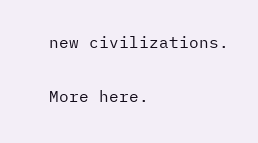new civilizations.

More here.